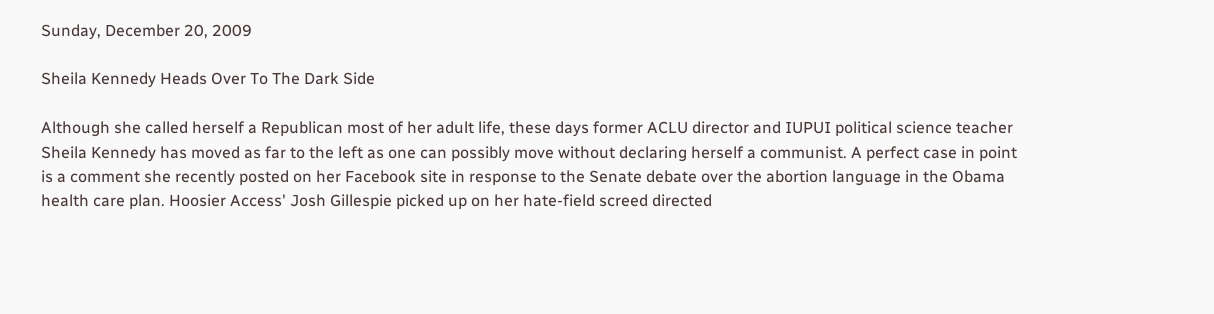Sunday, December 20, 2009

Sheila Kennedy Heads Over To The Dark Side

Although she called herself a Republican most of her adult life, these days former ACLU director and IUPUI political science teacher Sheila Kennedy has moved as far to the left as one can possibly move without declaring herself a communist. A perfect case in point is a comment she recently posted on her Facebook site in response to the Senate debate over the abortion language in the Obama health care plan. Hoosier Access' Josh Gillespie picked up on her hate-field screed directed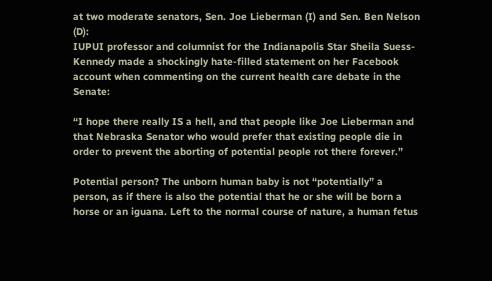at two moderate senators, Sen. Joe Lieberman (I) and Sen. Ben Nelson (D):
IUPUI professor and columnist for the Indianapolis Star Sheila Suess-Kennedy made a shockingly hate-filled statement on her Facebook account when commenting on the current health care debate in the Senate:

“I hope there really IS a hell, and that people like Joe Lieberman and that Nebraska Senator who would prefer that existing people die in order to prevent the aborting of potential people rot there forever.”

Potential person? The unborn human baby is not “potentially” a person, as if there is also the potential that he or she will be born a horse or an iguana. Left to the normal course of nature, a human fetus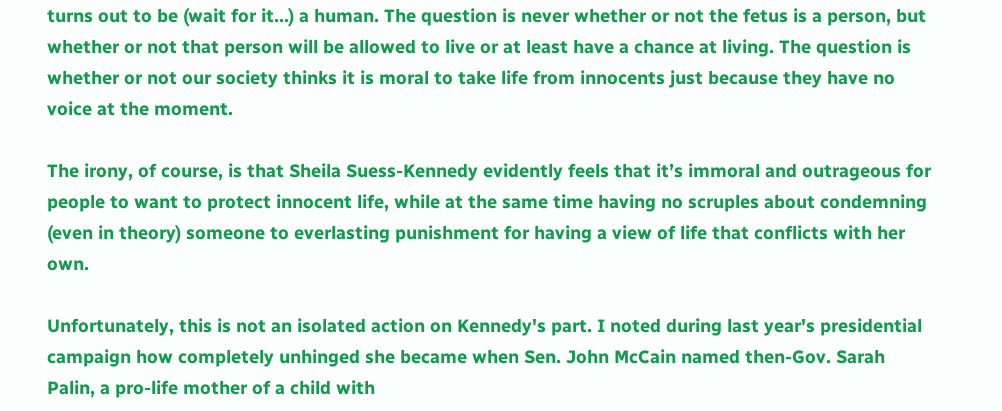turns out to be (wait for it…) a human. The question is never whether or not the fetus is a person, but whether or not that person will be allowed to live or at least have a chance at living. The question is whether or not our society thinks it is moral to take life from innocents just because they have no voice at the moment.

The irony, of course, is that Sheila Suess-Kennedy evidently feels that it’s immoral and outrageous for people to want to protect innocent life, while at the same time having no scruples about condemning (even in theory) someone to everlasting punishment for having a view of life that conflicts with her own.

Unfortunately, this is not an isolated action on Kennedy's part. I noted during last year's presidential campaign how completely unhinged she became when Sen. John McCain named then-Gov. Sarah Palin, a pro-life mother of a child with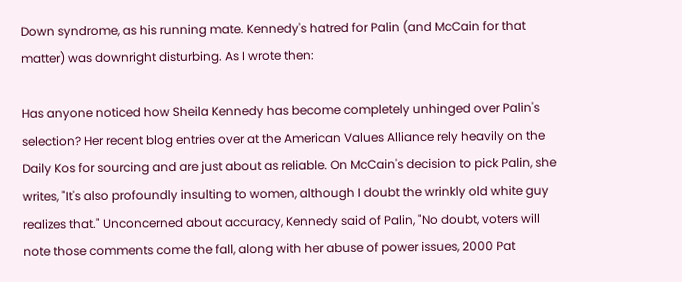Down syndrome, as his running mate. Kennedy's hatred for Palin (and McCain for that matter) was downright disturbing. As I wrote then:

Has anyone noticed how Sheila Kennedy has become completely unhinged over Palin's selection? Her recent blog entries over at the American Values Alliance rely heavily on the Daily Kos for sourcing and are just about as reliable. On McCain's decision to pick Palin, she writes, "It's also profoundly insulting to women, although I doubt the wrinkly old white guy realizes that." Unconcerned about accuracy, Kennedy said of Palin, "No doubt, voters will note those comments come the fall, along with her abuse of power issues, 2000 Pat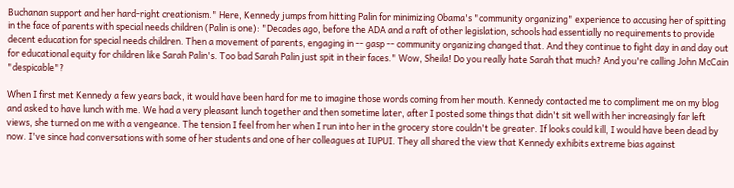Buchanan support and her hard-right creationism." Here, Kennedy jumps from hitting Palin for minimizing Obama's "community organizing" experience to accusing her of spitting in the face of parents with special needs children (Palin is one): "Decades ago, before the ADA and a raft of other legislation, schools had essentially no requirements to provide decent education for special needs children. Then a movement of parents, engaging in -- gasp -- community organizing changed that. And they continue to fight day in and day out for educational equity for children like Sarah Palin's. Too bad Sarah Palin just spit in their faces." Wow, Sheila! Do you really hate Sarah that much? And you're calling John McCain "despicable"?

When I first met Kennedy a few years back, it would have been hard for me to imagine those words coming from her mouth. Kennedy contacted me to compliment me on my blog and asked to have lunch with me. We had a very pleasant lunch together and then sometime later, after I posted some things that didn't sit well with her increasingly far left views, she turned on me with a vengeance. The tension I feel from her when I run into her in the grocery store couldn't be greater. If looks could kill, I would have been dead by now. I've since had conversations with some of her students and one of her colleagues at IUPUI. They all shared the view that Kennedy exhibits extreme bias against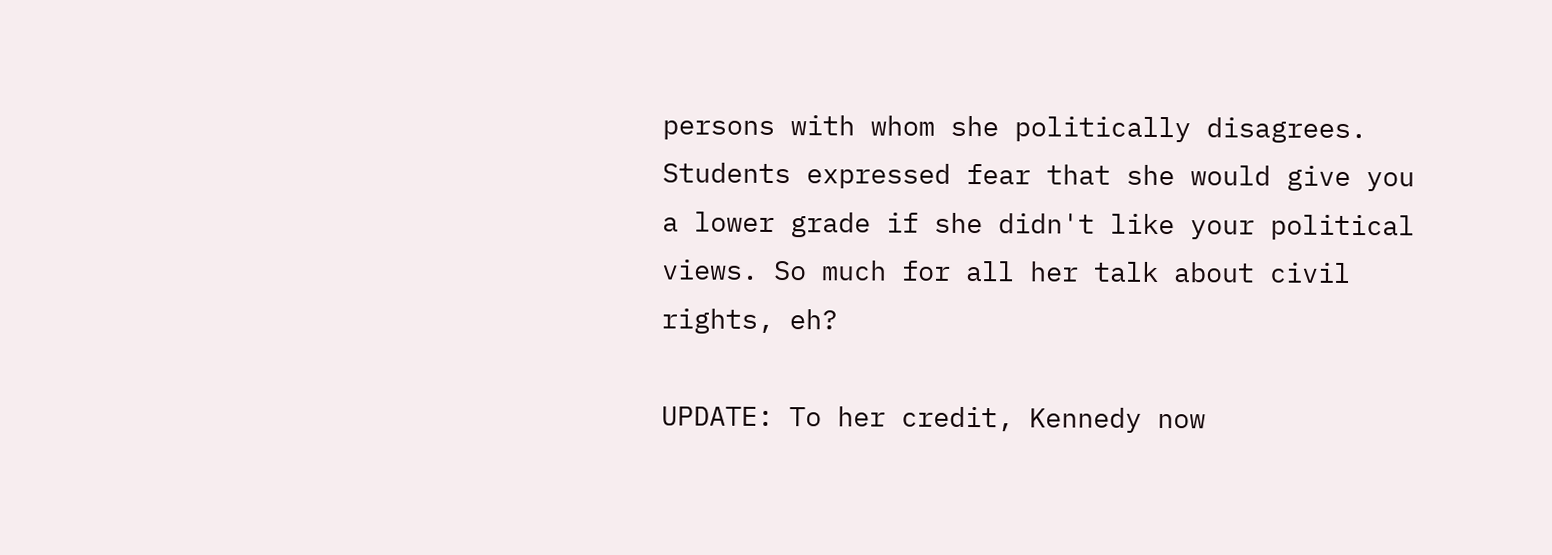persons with whom she politically disagrees. Students expressed fear that she would give you a lower grade if she didn't like your political views. So much for all her talk about civil rights, eh?

UPDATE: To her credit, Kennedy now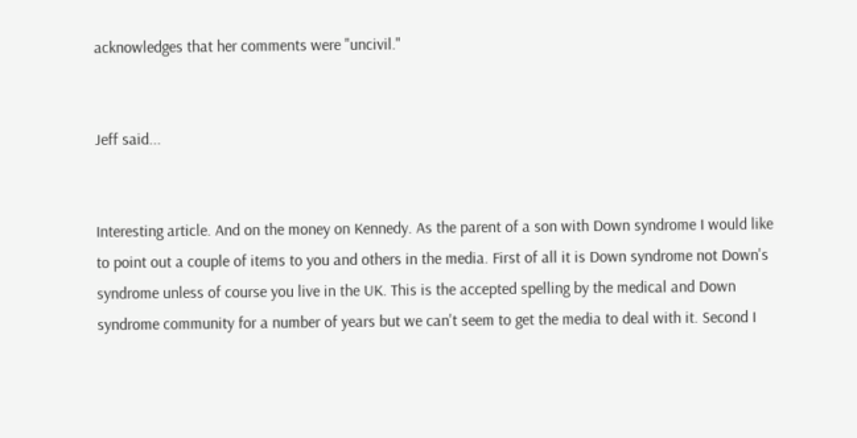acknowledges that her comments were "uncivil."


Jeff said...


Interesting article. And on the money on Kennedy. As the parent of a son with Down syndrome I would like to point out a couple of items to you and others in the media. First of all it is Down syndrome not Down's syndrome unless of course you live in the UK. This is the accepted spelling by the medical and Down syndrome community for a number of years but we can't seem to get the media to deal with it. Second I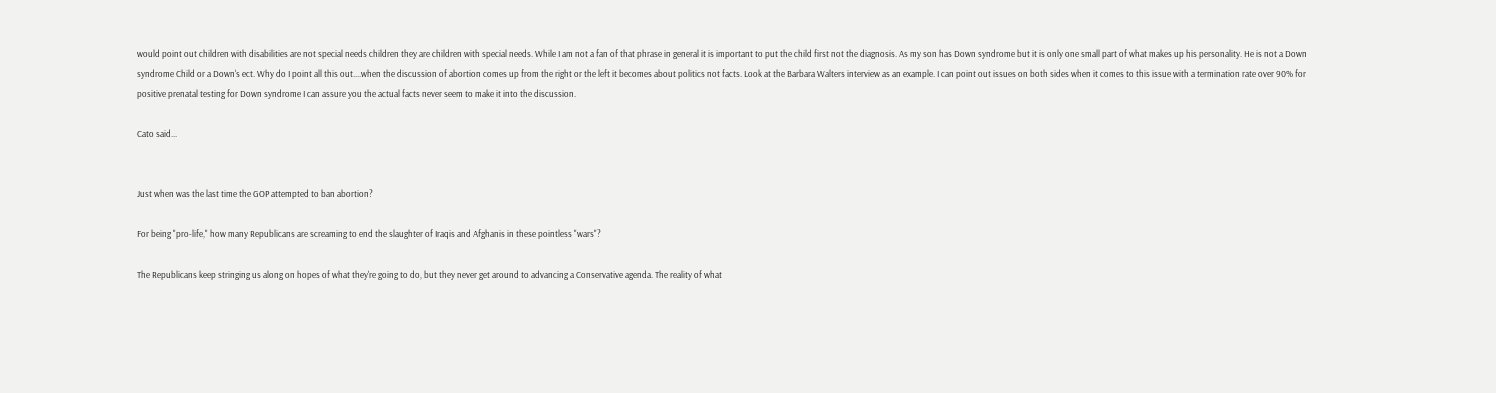would point out children with disabilities are not special needs children they are children with special needs. While I am not a fan of that phrase in general it is important to put the child first not the diagnosis. As my son has Down syndrome but it is only one small part of what makes up his personality. He is not a Down syndrome Child or a Down's ect. Why do I point all this out....when the discussion of abortion comes up from the right or the left it becomes about politics not facts. Look at the Barbara Walters interview as an example. I can point out issues on both sides when it comes to this issue with a termination rate over 90% for positive prenatal testing for Down syndrome I can assure you the actual facts never seem to make it into the discussion.

Cato said...


Just when was the last time the GOP attempted to ban abortion?

For being "pro-life," how many Republicans are screaming to end the slaughter of Iraqis and Afghanis in these pointless "wars"?

The Republicans keep stringing us along on hopes of what they're going to do, but they never get around to advancing a Conservative agenda. The reality of what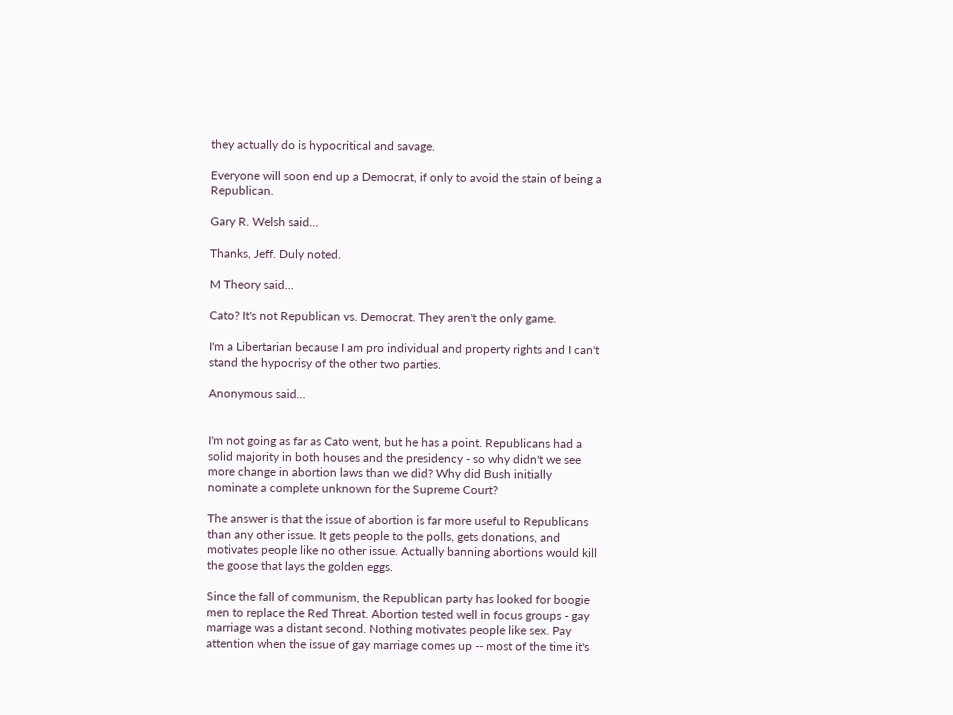they actually do is hypocritical and savage.

Everyone will soon end up a Democrat, if only to avoid the stain of being a Republican.

Gary R. Welsh said...

Thanks, Jeff. Duly noted.

M Theory said...

Cato? It's not Republican vs. Democrat. They aren't the only game.

I'm a Libertarian because I am pro individual and property rights and I can't stand the hypocrisy of the other two parties.

Anonymous said...


I'm not going as far as Cato went, but he has a point. Republicans had a solid majority in both houses and the presidency - so why didn't we see more change in abortion laws than we did? Why did Bush initially nominate a complete unknown for the Supreme Court?

The answer is that the issue of abortion is far more useful to Republicans than any other issue. It gets people to the polls, gets donations, and motivates people like no other issue. Actually banning abortions would kill the goose that lays the golden eggs.

Since the fall of communism, the Republican party has looked for boogie men to replace the Red Threat. Abortion tested well in focus groups - gay marriage was a distant second. Nothing motivates people like sex. Pay attention when the issue of gay marriage comes up -- most of the time it's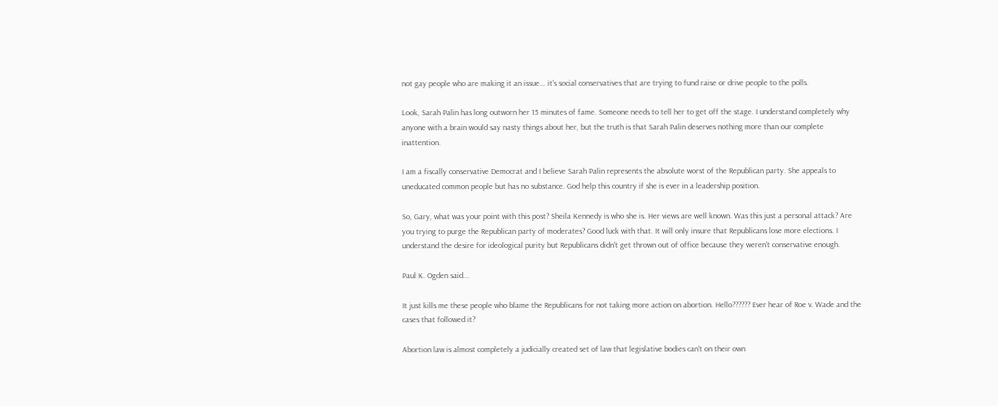not gay people who are making it an issue... it's social conservatives that are trying to fund raise or drive people to the polls.

Look, Sarah Palin has long outworn her 15 minutes of fame. Someone needs to tell her to get off the stage. I understand completely why anyone with a brain would say nasty things about her, but the truth is that Sarah Palin deserves nothing more than our complete inattention.

I am a fiscally conservative Democrat and I believe Sarah Palin represents the absolute worst of the Republican party. She appeals to uneducated common people but has no substance. God help this country if she is ever in a leadership position.

So, Gary, what was your point with this post? Sheila Kennedy is who she is. Her views are well known. Was this just a personal attack? Are you trying to purge the Republican party of moderates? Good luck with that. It will only insure that Republicans lose more elections. I understand the desire for ideological purity but Republicans didn't get thrown out of office because they weren't conservative enough.

Paul K. Ogden said...

It just kills me these people who blame the Republicans for not taking more action on abortion. Hello?????? Ever hear of Roe v. Wade and the cases that followed it?

Abortion law is almost completely a judicially created set of law that legislative bodies can't on their own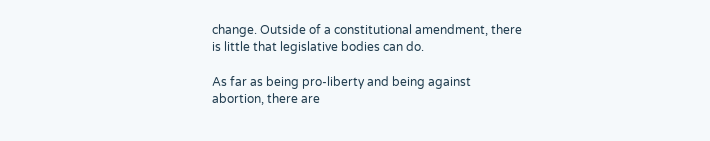change. Outside of a constitutional amendment, there is little that legislative bodies can do.

As far as being pro-liberty and being against abortion, there are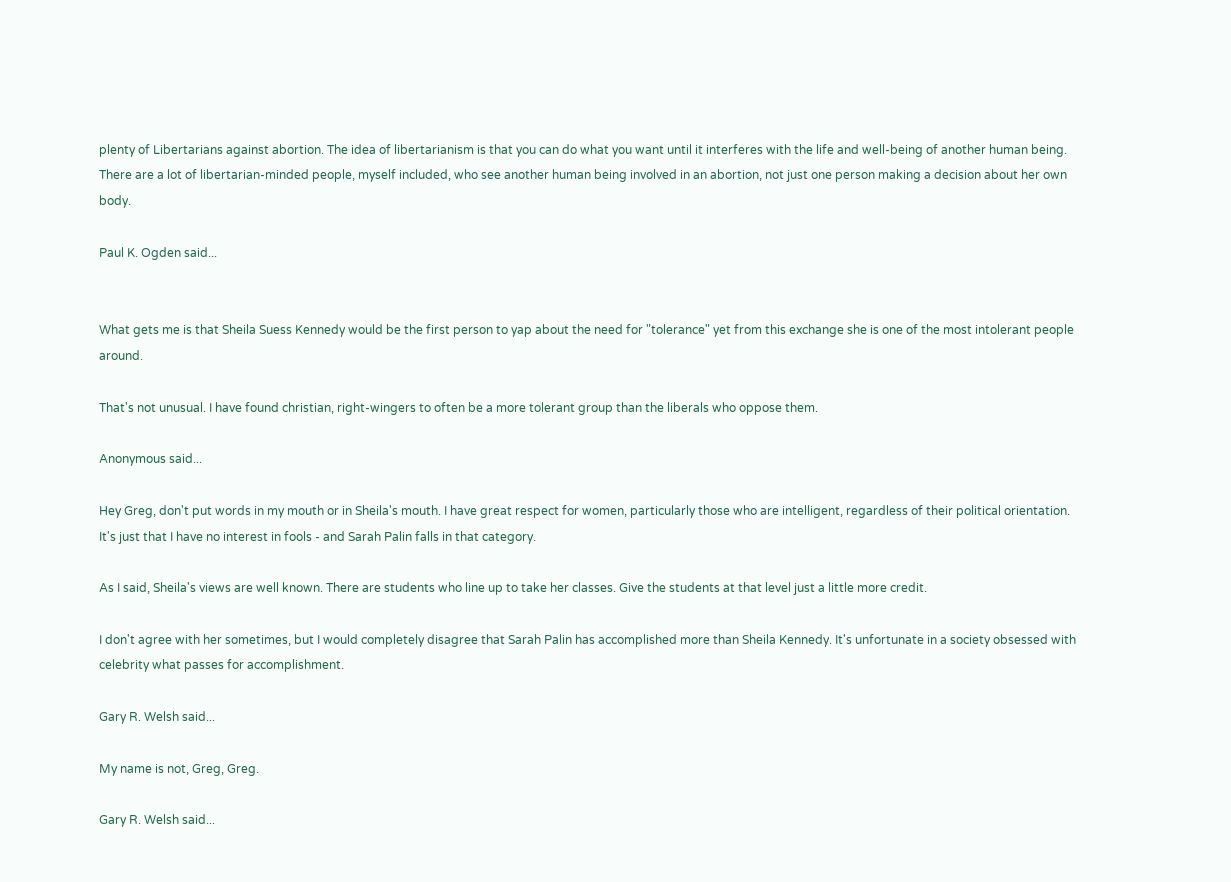plenty of Libertarians against abortion. The idea of libertarianism is that you can do what you want until it interferes with the life and well-being of another human being. There are a lot of libertarian-minded people, myself included, who see another human being involved in an abortion, not just one person making a decision about her own body.

Paul K. Ogden said...


What gets me is that Sheila Suess Kennedy would be the first person to yap about the need for "tolerance" yet from this exchange she is one of the most intolerant people around.

That's not unusual. I have found christian, right-wingers to often be a more tolerant group than the liberals who oppose them.

Anonymous said...

Hey Greg, don't put words in my mouth or in Sheila's mouth. I have great respect for women, particularly those who are intelligent, regardless of their political orientation. It's just that I have no interest in fools - and Sarah Palin falls in that category.

As I said, Sheila's views are well known. There are students who line up to take her classes. Give the students at that level just a little more credit.

I don't agree with her sometimes, but I would completely disagree that Sarah Palin has accomplished more than Sheila Kennedy. It's unfortunate in a society obsessed with celebrity what passes for accomplishment.

Gary R. Welsh said...

My name is not, Greg, Greg.

Gary R. Welsh said...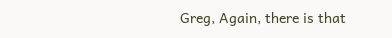Greg, Again, there is that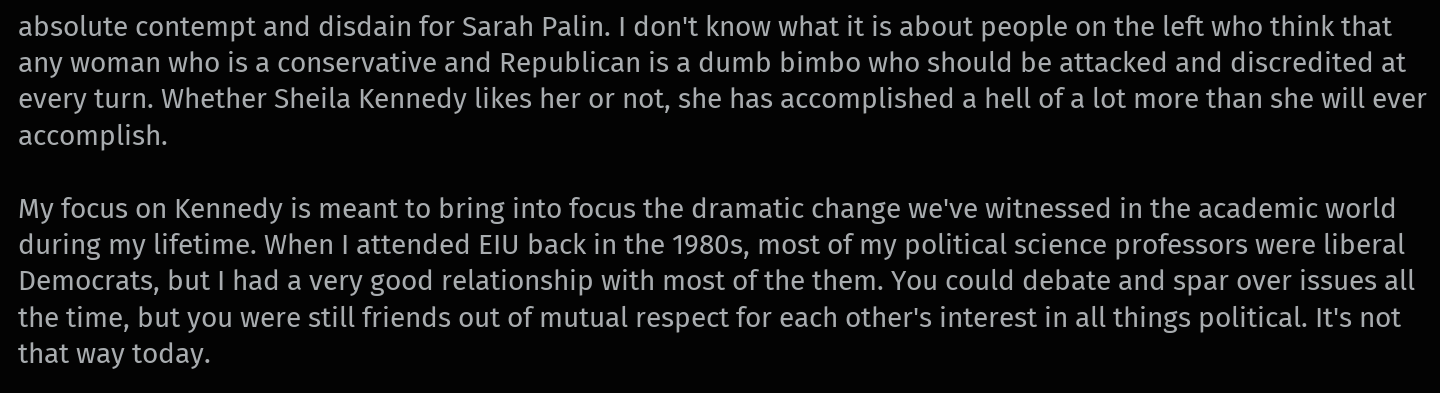absolute contempt and disdain for Sarah Palin. I don't know what it is about people on the left who think that any woman who is a conservative and Republican is a dumb bimbo who should be attacked and discredited at every turn. Whether Sheila Kennedy likes her or not, she has accomplished a hell of a lot more than she will ever accomplish.

My focus on Kennedy is meant to bring into focus the dramatic change we've witnessed in the academic world during my lifetime. When I attended EIU back in the 1980s, most of my political science professors were liberal Democrats, but I had a very good relationship with most of the them. You could debate and spar over issues all the time, but you were still friends out of mutual respect for each other's interest in all things political. It's not that way today.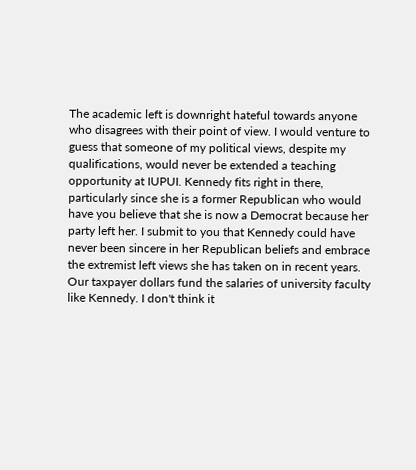The academic left is downright hateful towards anyone who disagrees with their point of view. I would venture to guess that someone of my political views, despite my qualifications, would never be extended a teaching opportunity at IUPUI. Kennedy fits right in there, particularly since she is a former Republican who would have you believe that she is now a Democrat because her party left her. I submit to you that Kennedy could have never been sincere in her Republican beliefs and embrace the extremist left views she has taken on in recent years. Our taxpayer dollars fund the salaries of university faculty like Kennedy. I don't think it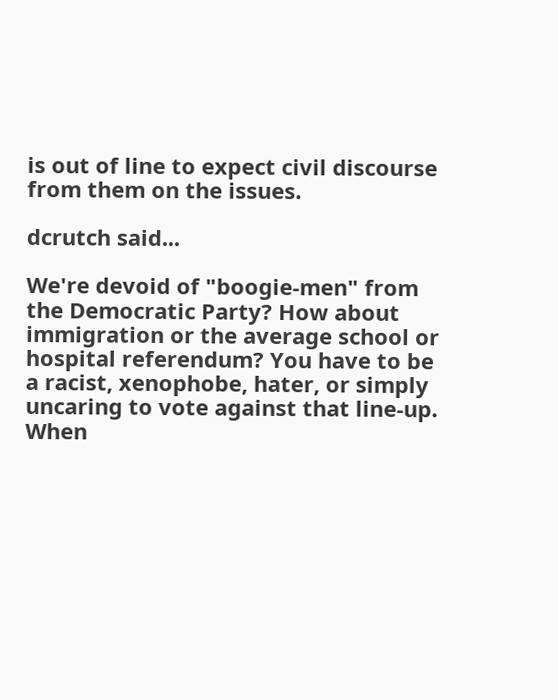is out of line to expect civil discourse from them on the issues.

dcrutch said...

We're devoid of "boogie-men" from the Democratic Party? How about immigration or the average school or hospital referendum? You have to be a racist, xenophobe, hater, or simply uncaring to vote against that line-up.
When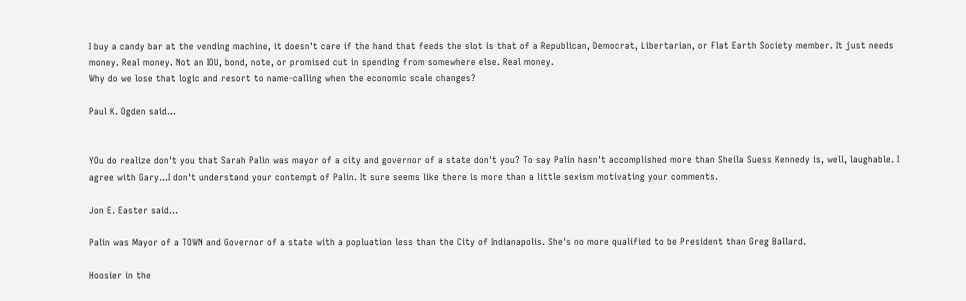I buy a candy bar at the vending machine, it doesn't care if the hand that feeds the slot is that of a Republican, Democrat, Libertarian, or Flat Earth Society member. It just needs money. Real money. Not an IOU, bond, note, or promised cut in spending from somewhere else. Real money.
Why do we lose that logic and resort to name-calling when the economic scale changes?

Paul K. Ogden said...


YOu do realize don't you that Sarah Palin was mayor of a city and governor of a state don't you? To say Palin hasn't accomplished more than Sheila Suess Kennedy is, well, laughable. I agree with Gary...I don't understand your contempt of Palin. It sure seems like there is more than a little sexism motivating your comments.

Jon E. Easter said...

Palin was Mayor of a TOWN and Governor of a state with a popluation less than the City of Indianapolis. She's no more qualified to be President than Greg Ballard.

Hoosier in the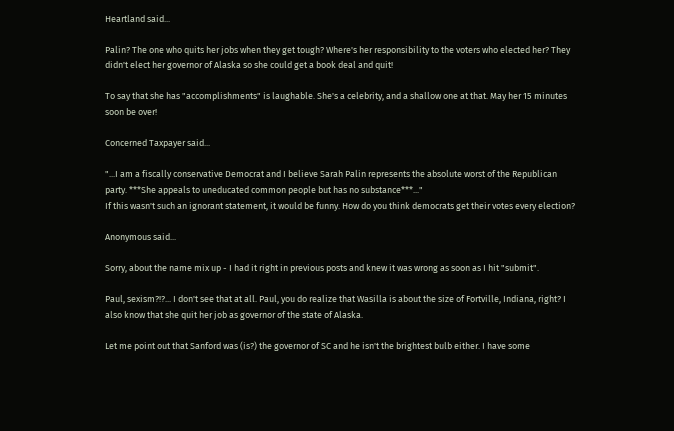Heartland said...

Palin? The one who quits her jobs when they get tough? Where's her responsibility to the voters who elected her? They didn't elect her governor of Alaska so she could get a book deal and quit!

To say that she has "accomplishments" is laughable. She's a celebrity, and a shallow one at that. May her 15 minutes soon be over!

Concerned Taxpayer said...

"...I am a fiscally conservative Democrat and I believe Sarah Palin represents the absolute worst of the Republican party. ***She appeals to uneducated common people but has no substance***..."
If this wasn't such an ignorant statement, it would be funny. How do you think democrats get their votes every election?

Anonymous said...

Sorry, about the name mix up - I had it right in previous posts and knew it was wrong as soon as I hit "submit".

Paul, sexism?!?... I don't see that at all. Paul, you do realize that Wasilla is about the size of Fortville, Indiana, right? I also know that she quit her job as governor of the state of Alaska.

Let me point out that Sanford was (is?) the governor of SC and he isn't the brightest bulb either. I have some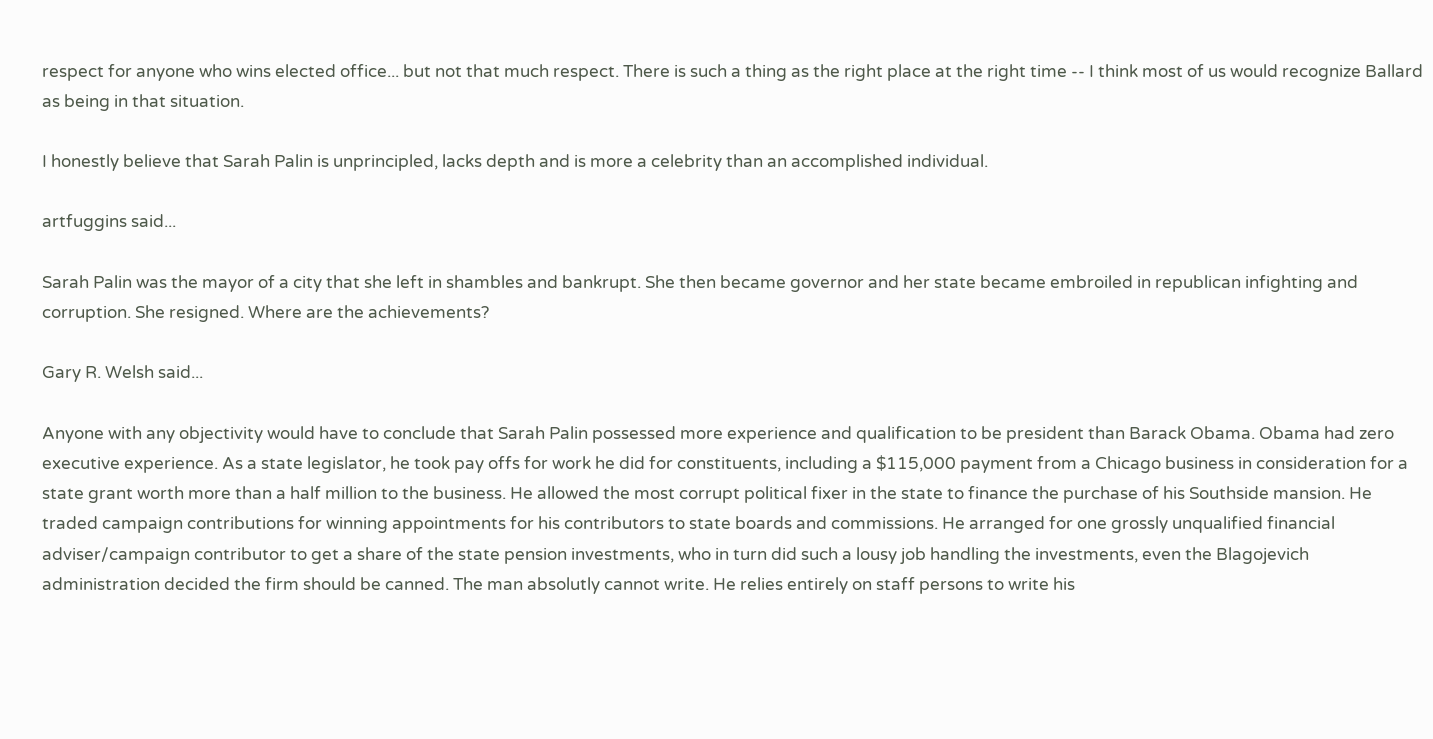respect for anyone who wins elected office... but not that much respect. There is such a thing as the right place at the right time -- I think most of us would recognize Ballard as being in that situation.

I honestly believe that Sarah Palin is unprincipled, lacks depth and is more a celebrity than an accomplished individual.

artfuggins said...

Sarah Palin was the mayor of a city that she left in shambles and bankrupt. She then became governor and her state became embroiled in republican infighting and corruption. She resigned. Where are the achievements?

Gary R. Welsh said...

Anyone with any objectivity would have to conclude that Sarah Palin possessed more experience and qualification to be president than Barack Obama. Obama had zero executive experience. As a state legislator, he took pay offs for work he did for constituents, including a $115,000 payment from a Chicago business in consideration for a state grant worth more than a half million to the business. He allowed the most corrupt political fixer in the state to finance the purchase of his Southside mansion. He traded campaign contributions for winning appointments for his contributors to state boards and commissions. He arranged for one grossly unqualified financial adviser/campaign contributor to get a share of the state pension investments, who in turn did such a lousy job handling the investments, even the Blagojevich administration decided the firm should be canned. The man absolutly cannot write. He relies entirely on staff persons to write his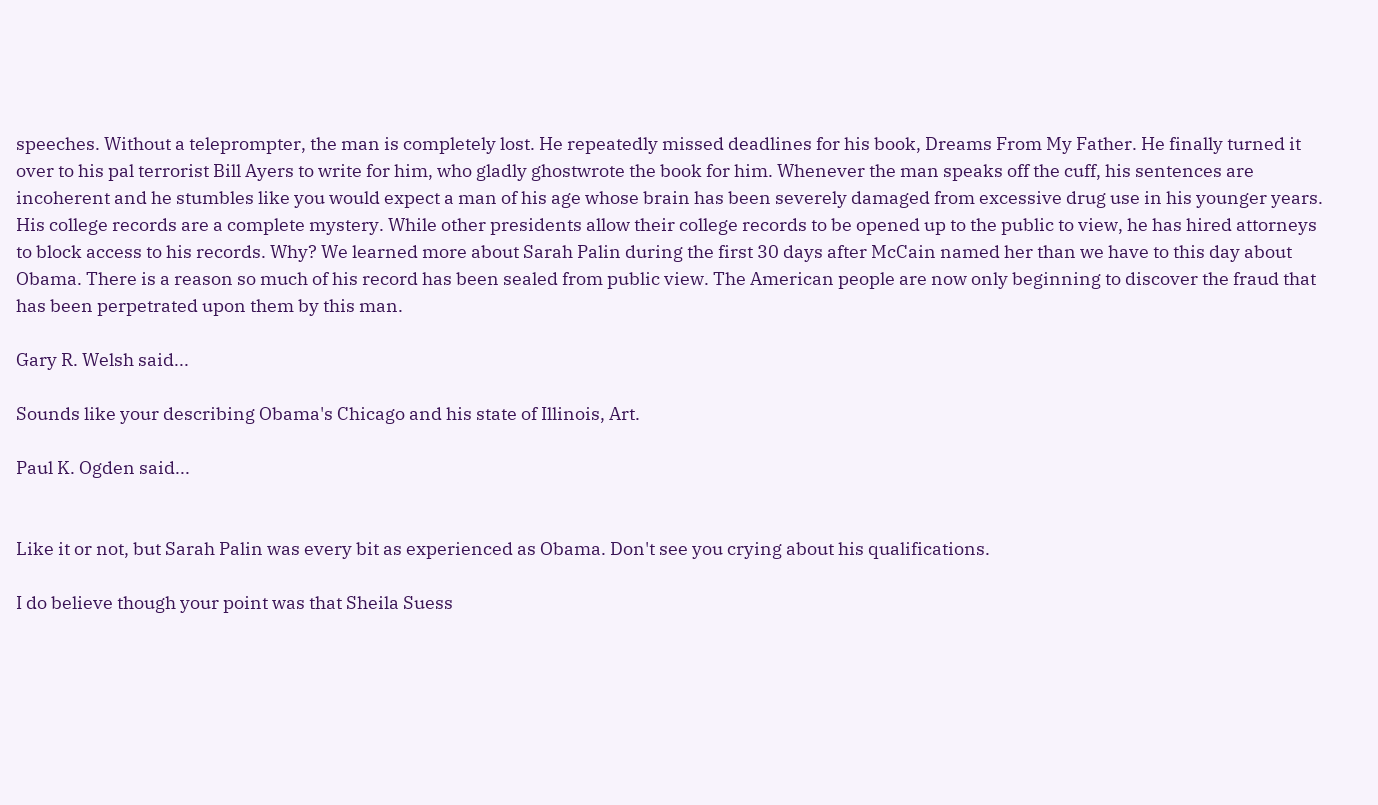speeches. Without a teleprompter, the man is completely lost. He repeatedly missed deadlines for his book, Dreams From My Father. He finally turned it over to his pal terrorist Bill Ayers to write for him, who gladly ghostwrote the book for him. Whenever the man speaks off the cuff, his sentences are incoherent and he stumbles like you would expect a man of his age whose brain has been severely damaged from excessive drug use in his younger years. His college records are a complete mystery. While other presidents allow their college records to be opened up to the public to view, he has hired attorneys to block access to his records. Why? We learned more about Sarah Palin during the first 30 days after McCain named her than we have to this day about Obama. There is a reason so much of his record has been sealed from public view. The American people are now only beginning to discover the fraud that has been perpetrated upon them by this man.

Gary R. Welsh said...

Sounds like your describing Obama's Chicago and his state of Illinois, Art.

Paul K. Ogden said...


Like it or not, but Sarah Palin was every bit as experienced as Obama. Don't see you crying about his qualifications.

I do believe though your point was that Sheila Suess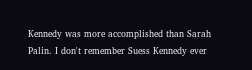Kennedy was more accomplished than Sarah Palin. I don't remember Suess Kennedy ever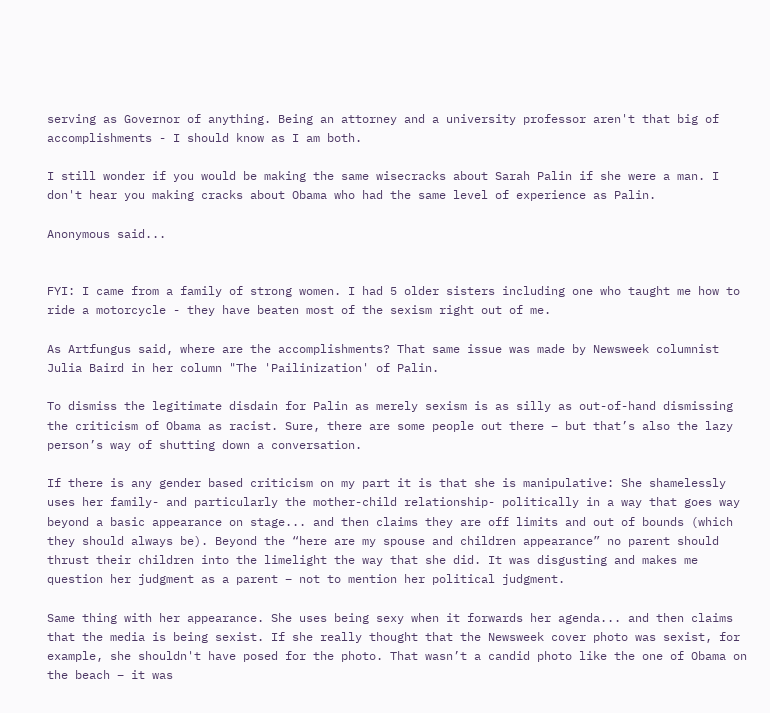serving as Governor of anything. Being an attorney and a university professor aren't that big of accomplishments - I should know as I am both.

I still wonder if you would be making the same wisecracks about Sarah Palin if she were a man. I don't hear you making cracks about Obama who had the same level of experience as Palin.

Anonymous said...


FYI: I came from a family of strong women. I had 5 older sisters including one who taught me how to ride a motorcycle - they have beaten most of the sexism right out of me.

As Artfungus said, where are the accomplishments? That same issue was made by Newsweek columnist Julia Baird in her column "The 'Pailinization' of Palin.

To dismiss the legitimate disdain for Palin as merely sexism is as silly as out-of-hand dismissing the criticism of Obama as racist. Sure, there are some people out there – but that’s also the lazy person’s way of shutting down a conversation.

If there is any gender based criticism on my part it is that she is manipulative: She shamelessly uses her family- and particularly the mother-child relationship- politically in a way that goes way beyond a basic appearance on stage... and then claims they are off limits and out of bounds (which they should always be). Beyond the “here are my spouse and children appearance” no parent should thrust their children into the limelight the way that she did. It was disgusting and makes me question her judgment as a parent – not to mention her political judgment.

Same thing with her appearance. She uses being sexy when it forwards her agenda... and then claims that the media is being sexist. If she really thought that the Newsweek cover photo was sexist, for example, she shouldn't have posed for the photo. That wasn’t a candid photo like the one of Obama on the beach – it was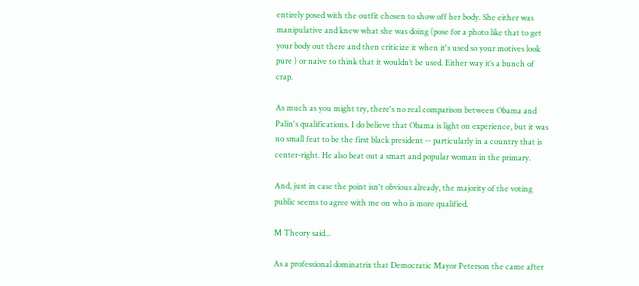entirely posed with the outfit chosen to show off her body. She either was manipulative and knew what she was doing (pose for a photo like that to get your body out there and then criticize it when it's used so your motives look pure ) or naive to think that it wouldn’t be used. Either way it’s a bunch of crap.

As much as you might try, there's no real comparison between Obama and Palin's qualifications. I do believe that Obama is light on experience, but it was no small feat to be the first black president -- particularly in a country that is center-right. He also beat out a smart and popular woman in the primary.

And, just in case the point isn't obvious already, the majority of the voting public seems to agree with me on who is more qualified.

M Theory said...

As a professional dominatrix that Democratic Mayor Peterson the came after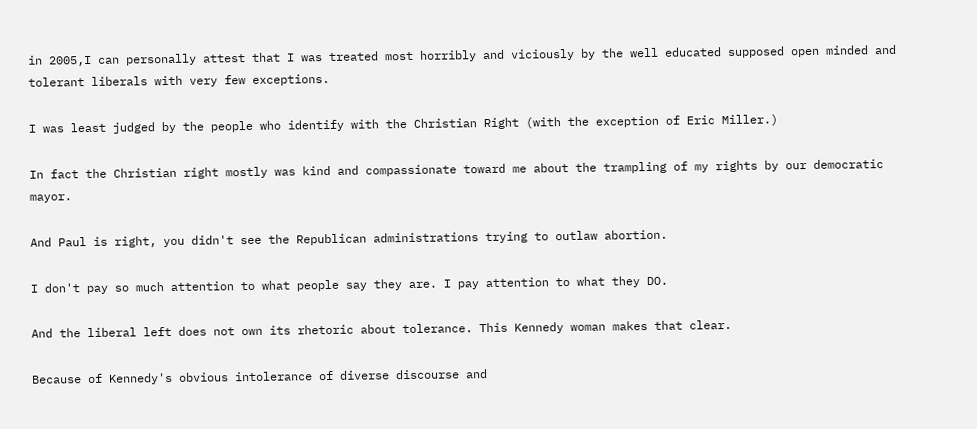in 2005,I can personally attest that I was treated most horribly and viciously by the well educated supposed open minded and tolerant liberals with very few exceptions.

I was least judged by the people who identify with the Christian Right (with the exception of Eric Miller.)

In fact the Christian right mostly was kind and compassionate toward me about the trampling of my rights by our democratic mayor.

And Paul is right, you didn't see the Republican administrations trying to outlaw abortion.

I don't pay so much attention to what people say they are. I pay attention to what they DO.

And the liberal left does not own its rhetoric about tolerance. This Kennedy woman makes that clear.

Because of Kennedy's obvious intolerance of diverse discourse and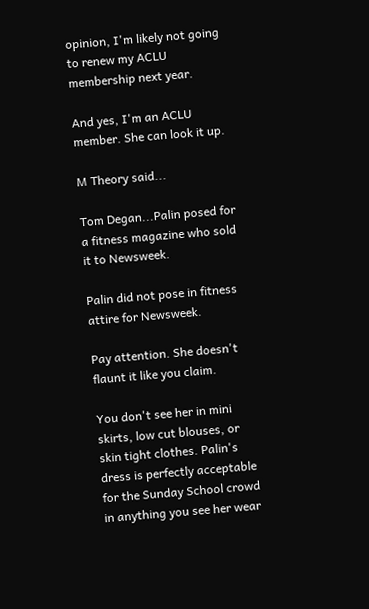opinion, I'm likely not going to renew my ACLU membership next year.

And yes, I'm an ACLU member. She can look it up.

M Theory said...

Tom Degan...Palin posed for a fitness magazine who sold it to Newsweek.

Palin did not pose in fitness attire for Newsweek.

Pay attention. She doesn't flaunt it like you claim.

You don't see her in mini skirts, low cut blouses, or skin tight clothes. Palin's dress is perfectly acceptable for the Sunday School crowd in anything you see her wear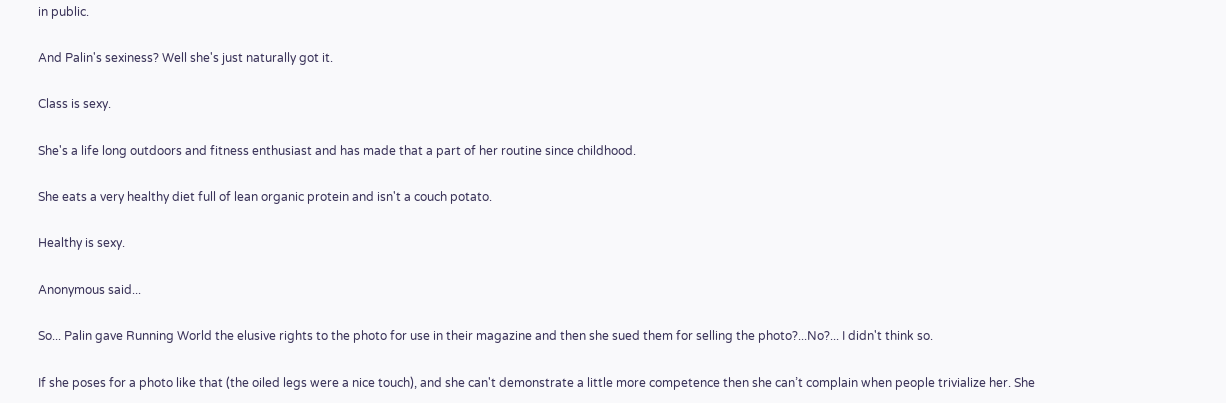in public.

And Palin's sexiness? Well she's just naturally got it.

Class is sexy.

She's a life long outdoors and fitness enthusiast and has made that a part of her routine since childhood.

She eats a very healthy diet full of lean organic protein and isn't a couch potato.

Healthy is sexy.

Anonymous said...

So... Palin gave Running World the elusive rights to the photo for use in their magazine and then she sued them for selling the photo?...No?... I didn't think so.

If she poses for a photo like that (the oiled legs were a nice touch), and she can't demonstrate a little more competence then she can’t complain when people trivialize her. She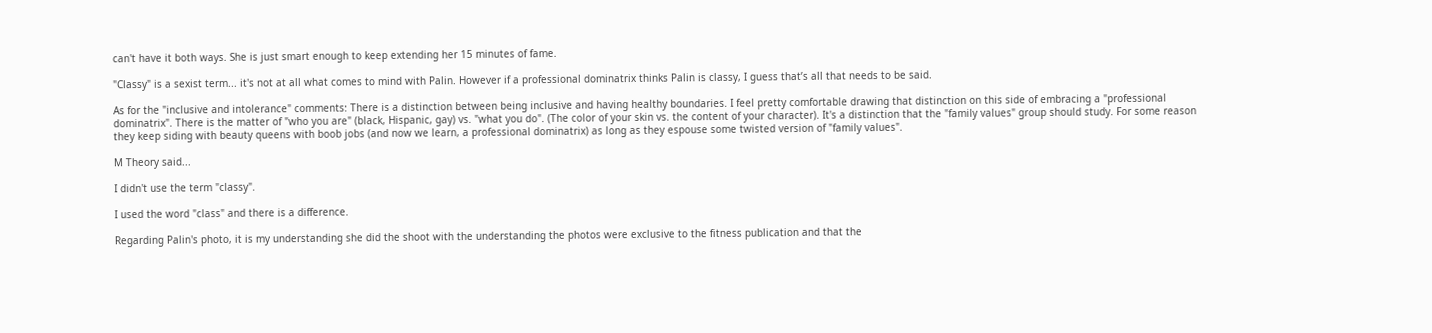can't have it both ways. She is just smart enough to keep extending her 15 minutes of fame.

"Classy" is a sexist term... it's not at all what comes to mind with Palin. However if a professional dominatrix thinks Palin is classy, I guess that’s all that needs to be said.

As for the "inclusive and intolerance" comments: There is a distinction between being inclusive and having healthy boundaries. I feel pretty comfortable drawing that distinction on this side of embracing a "professional dominatrix". There is the matter of "who you are" (black, Hispanic, gay) vs. "what you do". (The color of your skin vs. the content of your character). It's a distinction that the "family values" group should study. For some reason they keep siding with beauty queens with boob jobs (and now we learn, a professional dominatrix) as long as they espouse some twisted version of "family values".

M Theory said...

I didn't use the term "classy".

I used the word "class" and there is a difference.

Regarding Palin's photo, it is my understanding she did the shoot with the understanding the photos were exclusive to the fitness publication and that the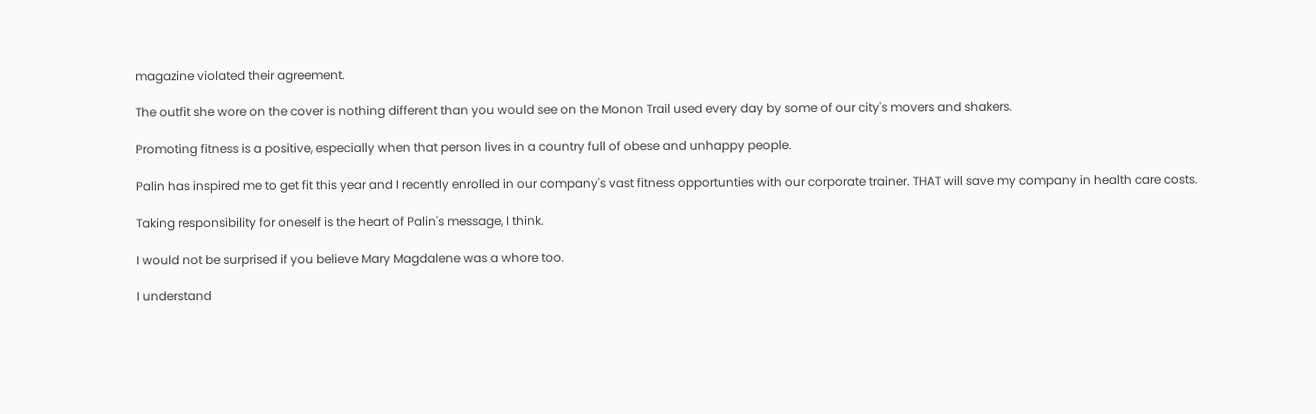magazine violated their agreement.

The outfit she wore on the cover is nothing different than you would see on the Monon Trail used every day by some of our city's movers and shakers.

Promoting fitness is a positive, especially when that person lives in a country full of obese and unhappy people.

Palin has inspired me to get fit this year and I recently enrolled in our company's vast fitness opportunties with our corporate trainer. THAT will save my company in health care costs.

Taking responsibility for oneself is the heart of Palin's message, I think.

I would not be surprised if you believe Mary Magdalene was a whore too.

I understand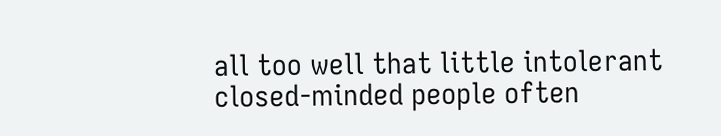all too well that little intolerant closed-minded people often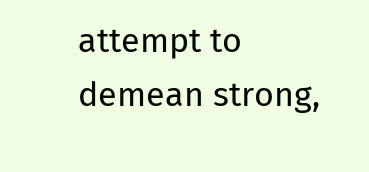attempt to demean strong,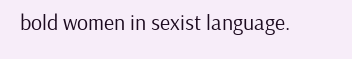bold women in sexist language.